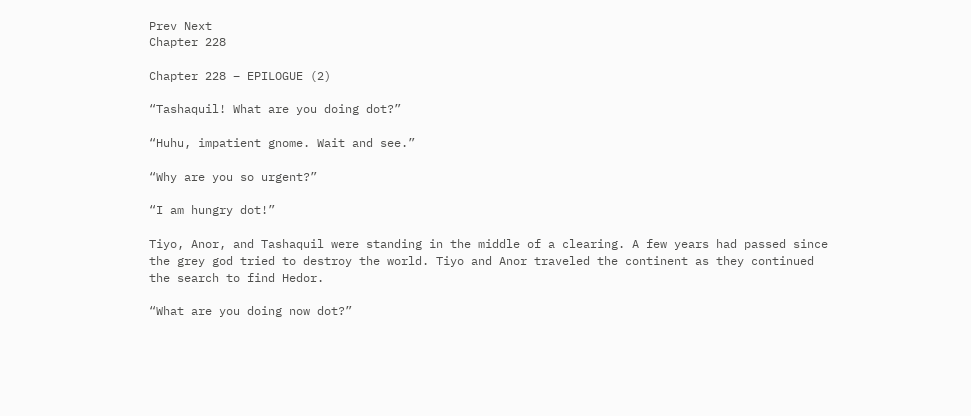Prev Next
Chapter 228

Chapter 228 – EPILOGUE (2)

“Tashaquil! What are you doing dot?”

“Huhu, impatient gnome. Wait and see.”

“Why are you so urgent?”

“I am hungry dot!”

Tiyo, Anor, and Tashaquil were standing in the middle of a clearing. A few years had passed since the grey god tried to destroy the world. Tiyo and Anor traveled the continent as they continued the search to find Hedor.

“What are you doing now dot?”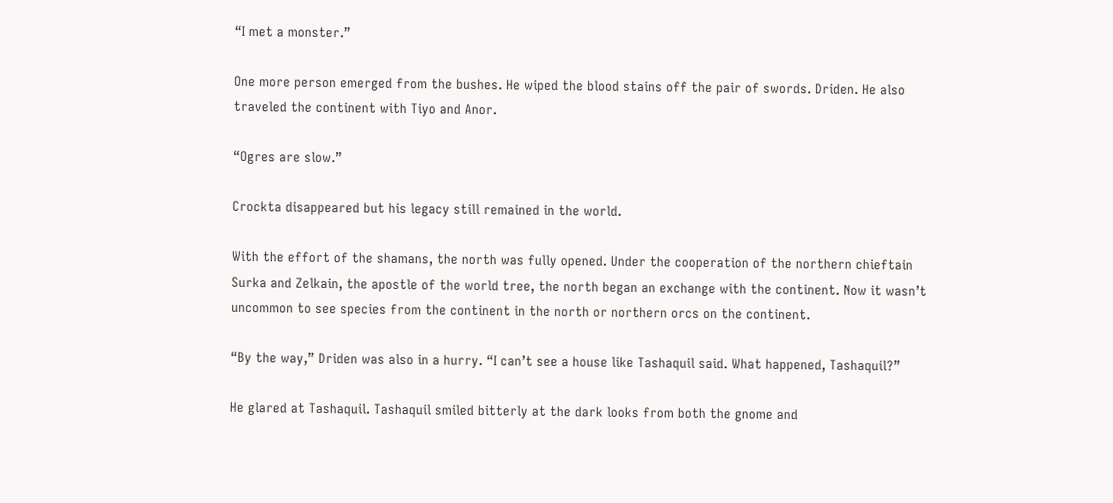“I met a monster.”

One more person emerged from the bushes. He wiped the blood stains off the pair of swords. Driden. He also traveled the continent with Tiyo and Anor.

“Ogres are slow.”

Crockta disappeared but his legacy still remained in the world.

With the effort of the shamans, the north was fully opened. Under the cooperation of the northern chieftain Surka and Zelkain, the apostle of the world tree, the north began an exchange with the continent. Now it wasn’t uncommon to see species from the continent in the north or northern orcs on the continent.

“By the way,” Driden was also in a hurry. “I can’t see a house like Tashaquil said. What happened, Tashaquil?”

He glared at Tashaquil. Tashaquil smiled bitterly at the dark looks from both the gnome and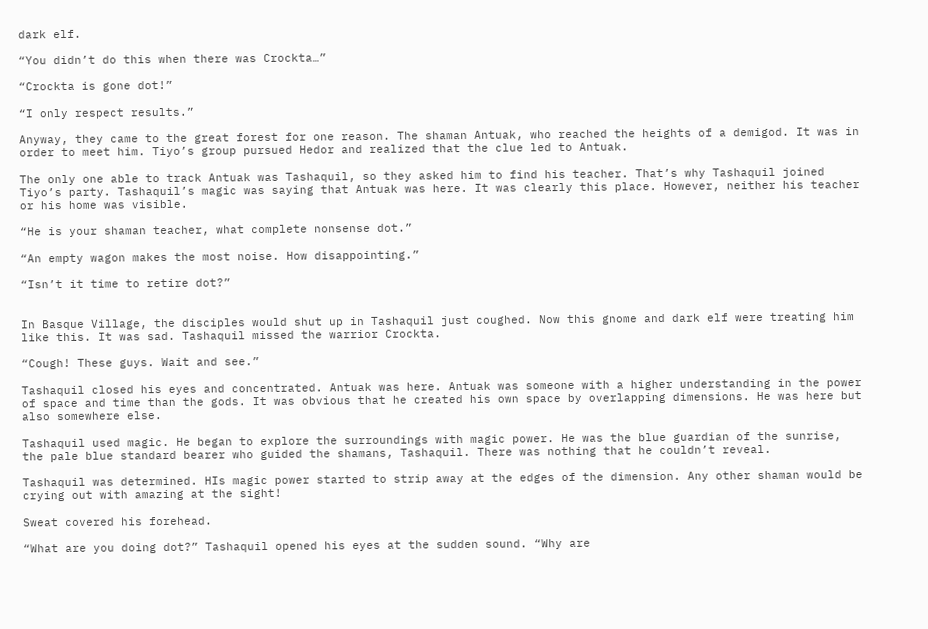dark elf.

“You didn’t do this when there was Crockta…”

“Crockta is gone dot!”

“I only respect results.”

Anyway, they came to the great forest for one reason. The shaman Antuak, who reached the heights of a demigod. It was in order to meet him. Tiyo’s group pursued Hedor and realized that the clue led to Antuak.

The only one able to track Antuak was Tashaquil, so they asked him to find his teacher. That’s why Tashaquil joined Tiyo’s party. Tashaquil’s magic was saying that Antuak was here. It was clearly this place. However, neither his teacher or his home was visible.

“He is your shaman teacher, what complete nonsense dot.”

“An empty wagon makes the most noise. How disappointing.”

“Isn’t it time to retire dot?”


In Basque Village, the disciples would shut up in Tashaquil just coughed. Now this gnome and dark elf were treating him like this. It was sad. Tashaquil missed the warrior Crockta.

“Cough! These guys. Wait and see.”

Tashaquil closed his eyes and concentrated. Antuak was here. Antuak was someone with a higher understanding in the power of space and time than the gods. It was obvious that he created his own space by overlapping dimensions. He was here but also somewhere else.

Tashaquil used magic. He began to explore the surroundings with magic power. He was the blue guardian of the sunrise, the pale blue standard bearer who guided the shamans, Tashaquil. There was nothing that he couldn’t reveal.

Tashaquil was determined. HIs magic power started to strip away at the edges of the dimension. Any other shaman would be crying out with amazing at the sight!

Sweat covered his forehead.

“What are you doing dot?” Tashaquil opened his eyes at the sudden sound. “Why are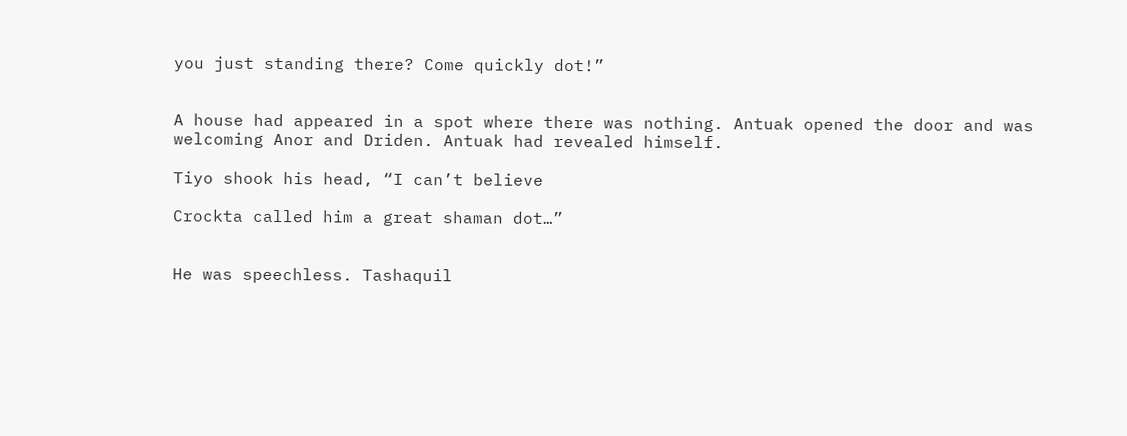you just standing there? Come quickly dot!”


A house had appeared in a spot where there was nothing. Antuak opened the door and was welcoming Anor and Driden. Antuak had revealed himself.

Tiyo shook his head, “I can’t believe

Crockta called him a great shaman dot…”


He was speechless. Tashaquil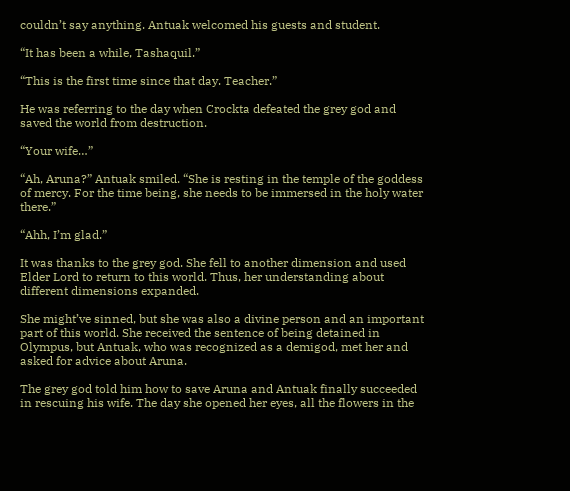couldn’t say anything. Antuak welcomed his guests and student.

“It has been a while, Tashaquil.”

“This is the first time since that day. Teacher.”

He was referring to the day when Crockta defeated the grey god and saved the world from destruction.

“Your wife…”

“Ah, Aruna?” Antuak smiled. “She is resting in the temple of the goddess of mercy. For the time being, she needs to be immersed in the holy water there.”

“Ahh, I’m glad.”

It was thanks to the grey god. She fell to another dimension and used Elder Lord to return to this world. Thus, her understanding about different dimensions expanded.

She might’ve sinned, but she was also a divine person and an important part of this world. She received the sentence of being detained in Olympus, but Antuak, who was recognized as a demigod, met her and asked for advice about Aruna.

The grey god told him how to save Aruna and Antuak finally succeeded in rescuing his wife. The day she opened her eyes, all the flowers in the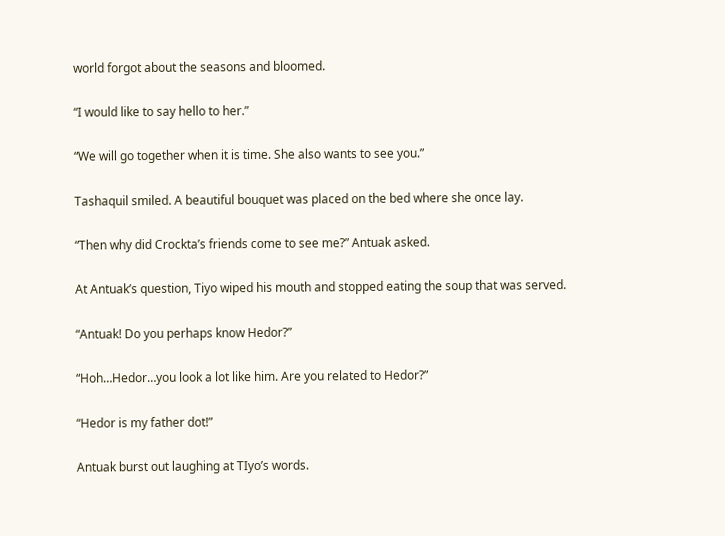world forgot about the seasons and bloomed.

“I would like to say hello to her.”

“We will go together when it is time. She also wants to see you.”

Tashaquil smiled. A beautiful bouquet was placed on the bed where she once lay.

“Then why did Crockta’s friends come to see me?” Antuak asked.

At Antuak’s question, Tiyo wiped his mouth and stopped eating the soup that was served.

“Antuak! Do you perhaps know Hedor?”

“Hoh…Hedor…you look a lot like him. Are you related to Hedor?”

“Hedor is my father dot!”

Antuak burst out laughing at TIyo’s words.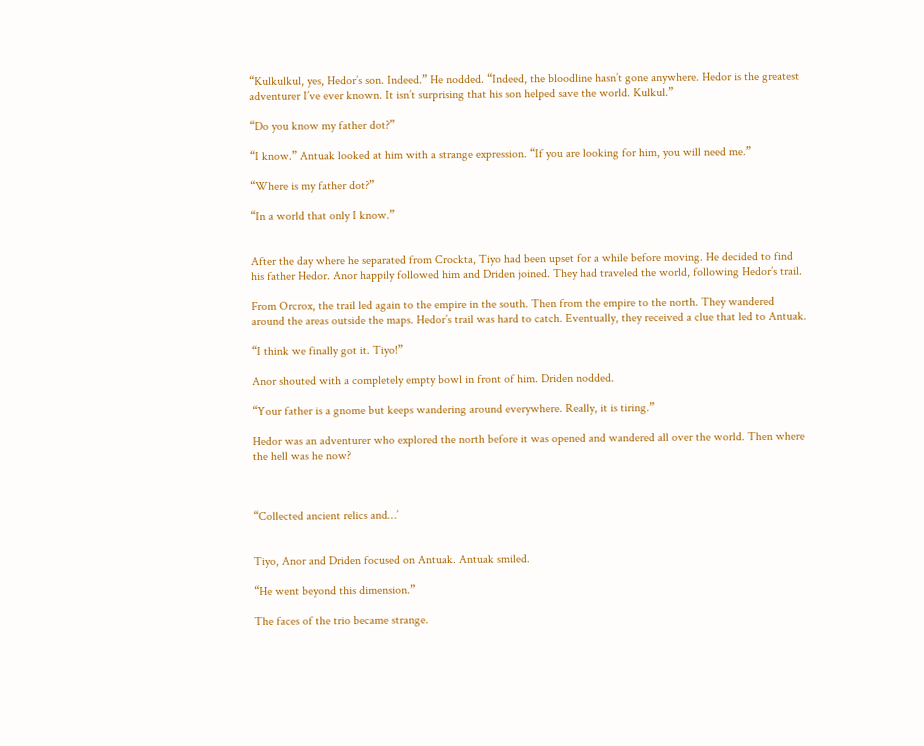“Kulkulkul, yes, Hedor’s son. Indeed.” He nodded. “Indeed, the bloodline hasn’t gone anywhere. Hedor is the greatest adventurer I’ve ever known. It isn’t surprising that his son helped save the world. Kulkul.”

“Do you know my father dot?”

“I know.” Antuak looked at him with a strange expression. “If you are looking for him, you will need me.”

“Where is my father dot?”

“In a world that only I know.”


After the day where he separated from Crockta, Tiyo had been upset for a while before moving. He decided to find his father Hedor. Anor happily followed him and Driden joined. They had traveled the world, following Hedor’s trail.

From Orcrox, the trail led again to the empire in the south. Then from the empire to the north. They wandered around the areas outside the maps. Hedor’s trail was hard to catch. Eventually, they received a clue that led to Antuak.

“I think we finally got it. Tiyo!”

Anor shouted with a completely empty bowl in front of him. Driden nodded.

“Your father is a gnome but keeps wandering around everywhere. Really, it is tiring.”

Hedor was an adventurer who explored the north before it was opened and wandered all over the world. Then where the hell was he now?



“Collected ancient relics and…’


Tiyo, Anor and Driden focused on Antuak. Antuak smiled.

“He went beyond this dimension.”

The faces of the trio became strange.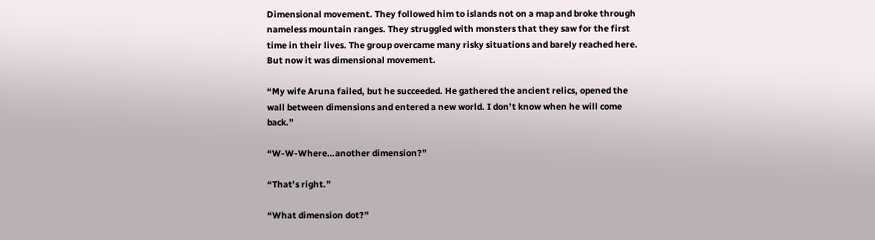Dimensional movement. They followed him to islands not on a map and broke through nameless mountain ranges. They struggled with monsters that they saw for the first time in their lives. The group overcame many risky situations and barely reached here. But now it was dimensional movement.

“My wife Aruna failed, but he succeeded. He gathered the ancient relics, opened the wall between dimensions and entered a new world. I don’t know when he will come back.”

“W-W-Where…another dimension?”

“That’s right.”

“What dimension dot?”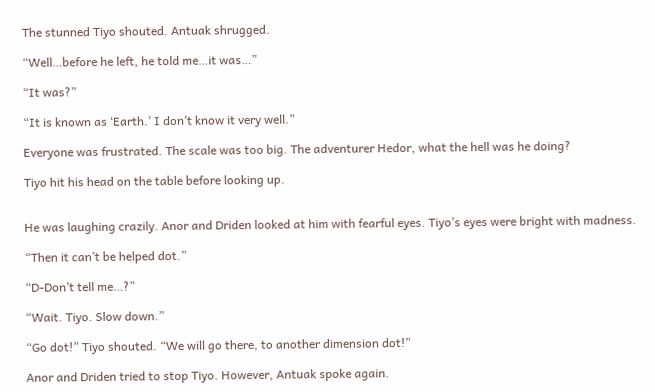The stunned Tiyo shouted. Antuak shrugged.

“Well…before he left, he told me…it was…”

“It was?”

“It is known as ‘Earth.’ I don’t know it very well.”

Everyone was frustrated. The scale was too big. The adventurer Hedor, what the hell was he doing?

Tiyo hit his head on the table before looking up.


He was laughing crazily. Anor and Driden looked at him with fearful eyes. Tiyo’s eyes were bright with madness.

“Then it can’t be helped dot.”

“D-Don’t tell me…?”

“Wait. Tiyo. Slow down.”

“Go dot!” Tiyo shouted. “We will go there, to another dimension dot!”

Anor and Driden tried to stop Tiyo. However, Antuak spoke again.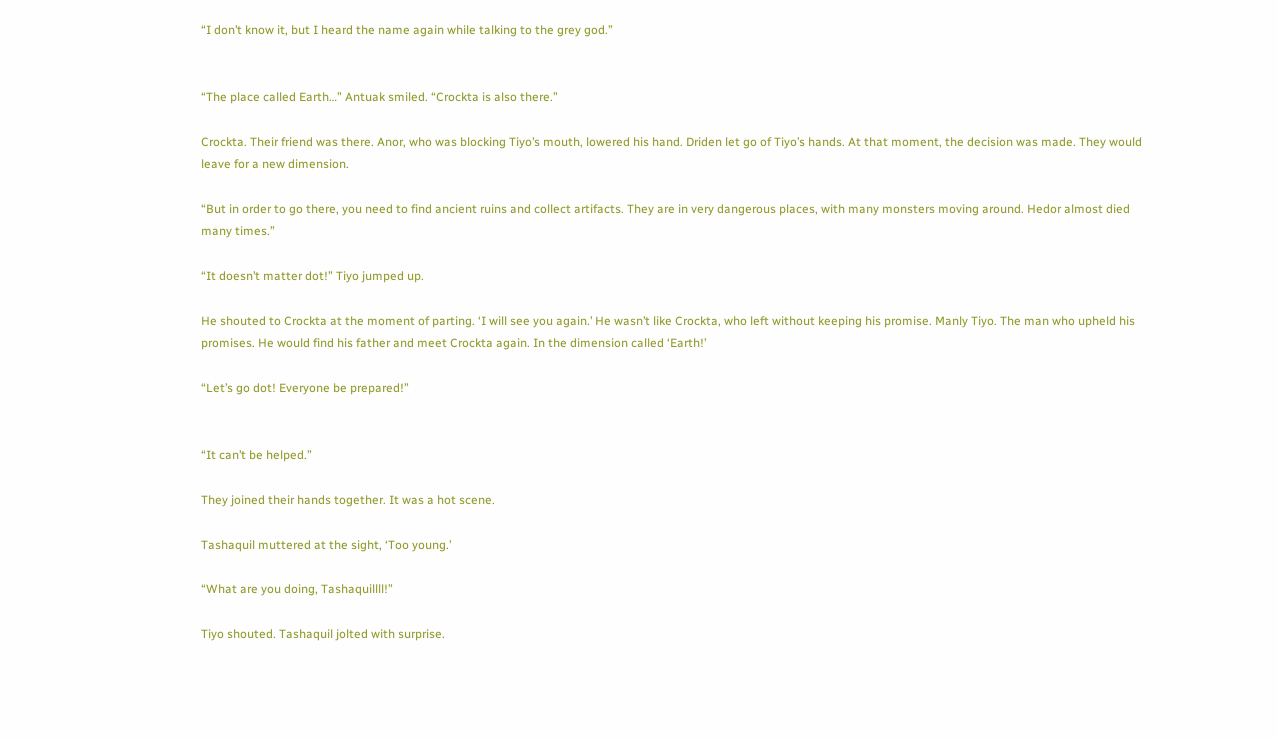“I don’t know it, but I heard the name again while talking to the grey god.”


“The place called Earth…” Antuak smiled. “Crockta is also there.”

Crockta. Their friend was there. Anor, who was blocking Tiyo’s mouth, lowered his hand. Driden let go of Tiyo’s hands. At that moment, the decision was made. They would leave for a new dimension.

“But in order to go there, you need to find ancient ruins and collect artifacts. They are in very dangerous places, with many monsters moving around. Hedor almost died many times.”

“It doesn’t matter dot!” Tiyo jumped up.

He shouted to Crockta at the moment of parting. ‘I will see you again.’ He wasn’t like Crockta, who left without keeping his promise. Manly Tiyo. The man who upheld his promises. He would find his father and meet Crockta again. In the dimension called ‘Earth!’

“Let’s go dot! Everyone be prepared!”


“It can’t be helped.”

They joined their hands together. It was a hot scene.

Tashaquil muttered at the sight, ‘Too young.’

“What are you doing, Tashaquillll!”

Tiyo shouted. Tashaquil jolted with surprise.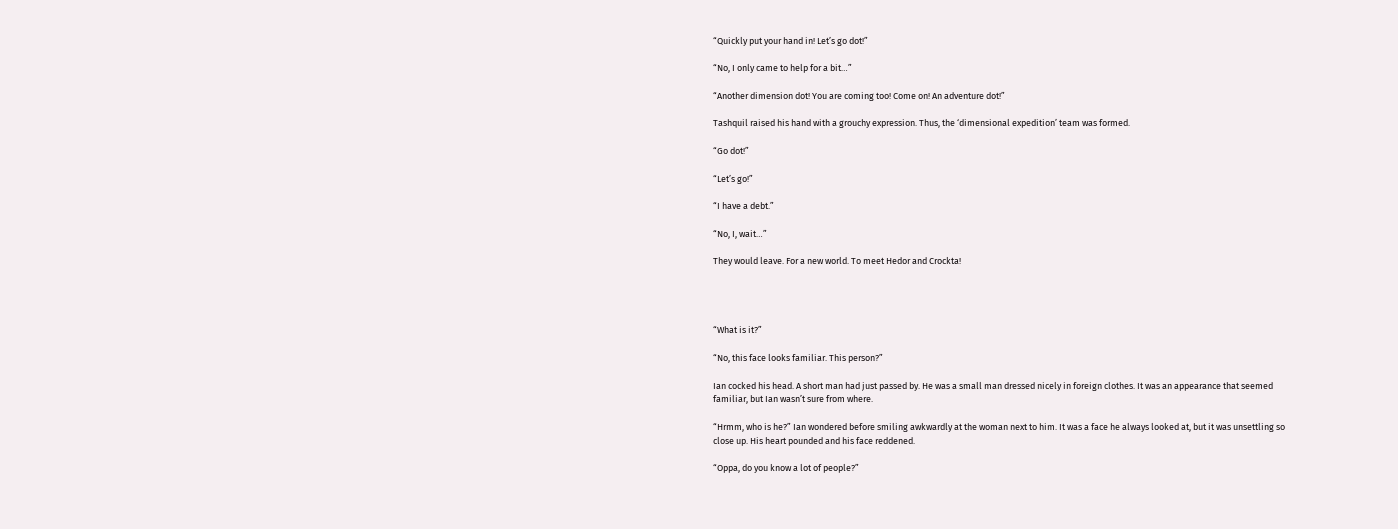“Quickly put your hand in! Let’s go dot!”

“No, I only came to help for a bit…”

“Another dimension dot! You are coming too! Come on! An adventure dot!”

Tashquil raised his hand with a grouchy expression. Thus, the ‘dimensional expedition’ team was formed.

“Go dot!”

“Let’s go!”

“I have a debt.”

“No, I, wait…”

They would leave. For a new world. To meet Hedor and Crockta!




“What is it?”

“No, this face looks familiar. This person?”

Ian cocked his head. A short man had just passed by. He was a small man dressed nicely in foreign clothes. It was an appearance that seemed familiar, but Ian wasn’t sure from where.

“Hrmm, who is he?” Ian wondered before smiling awkwardly at the woman next to him. It was a face he always looked at, but it was unsettling so close up. His heart pounded and his face reddened.

“Oppa, do you know a lot of people?”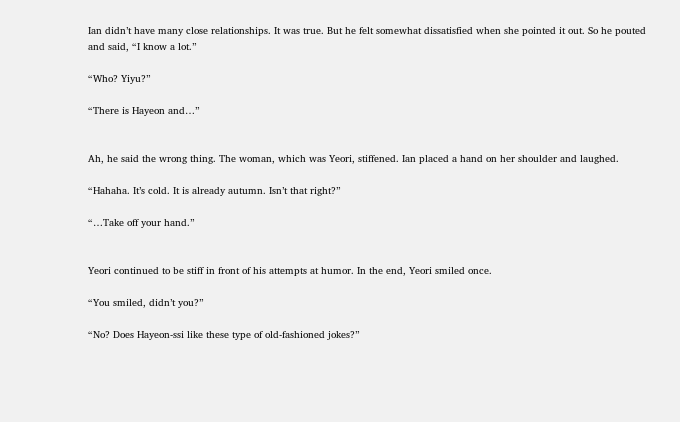Ian didn’t have many close relationships. It was true. But he felt somewhat dissatisfied when she pointed it out. So he pouted and said, “I know a lot.”

“Who? Yiyu?”

“There is Hayeon and…”


Ah, he said the wrong thing. The woman, which was Yeori, stiffened. Ian placed a hand on her shoulder and laughed.

“Hahaha. It’s cold. It is already autumn. Isn’t that right?”

“…Take off your hand.”


Yeori continued to be stiff in front of his attempts at humor. In the end, Yeori smiled once.

“You smiled, didn’t you?”

“No? Does Hayeon-ssi like these type of old-fashioned jokes?”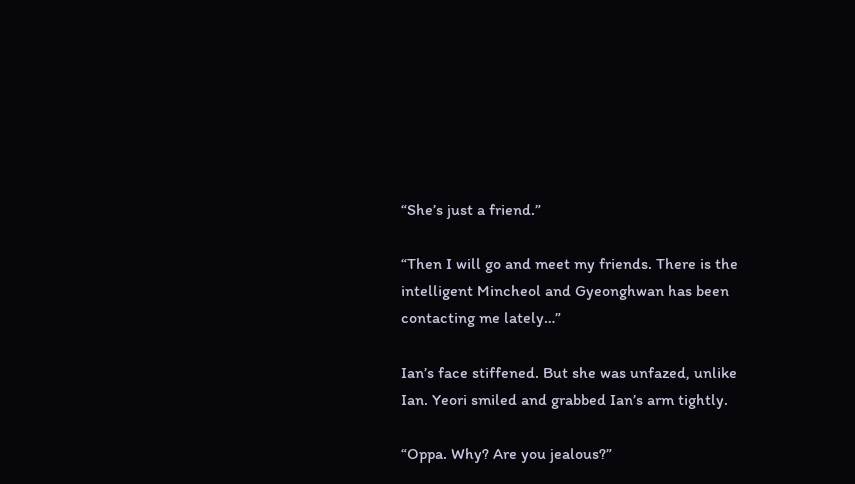“She’s just a friend.”

“Then I will go and meet my friends. There is the intelligent Mincheol and Gyeonghwan has been contacting me lately…”

Ian’s face stiffened. But she was unfazed, unlike Ian. Yeori smiled and grabbed Ian’s arm tightly.

“Oppa. Why? Are you jealous?”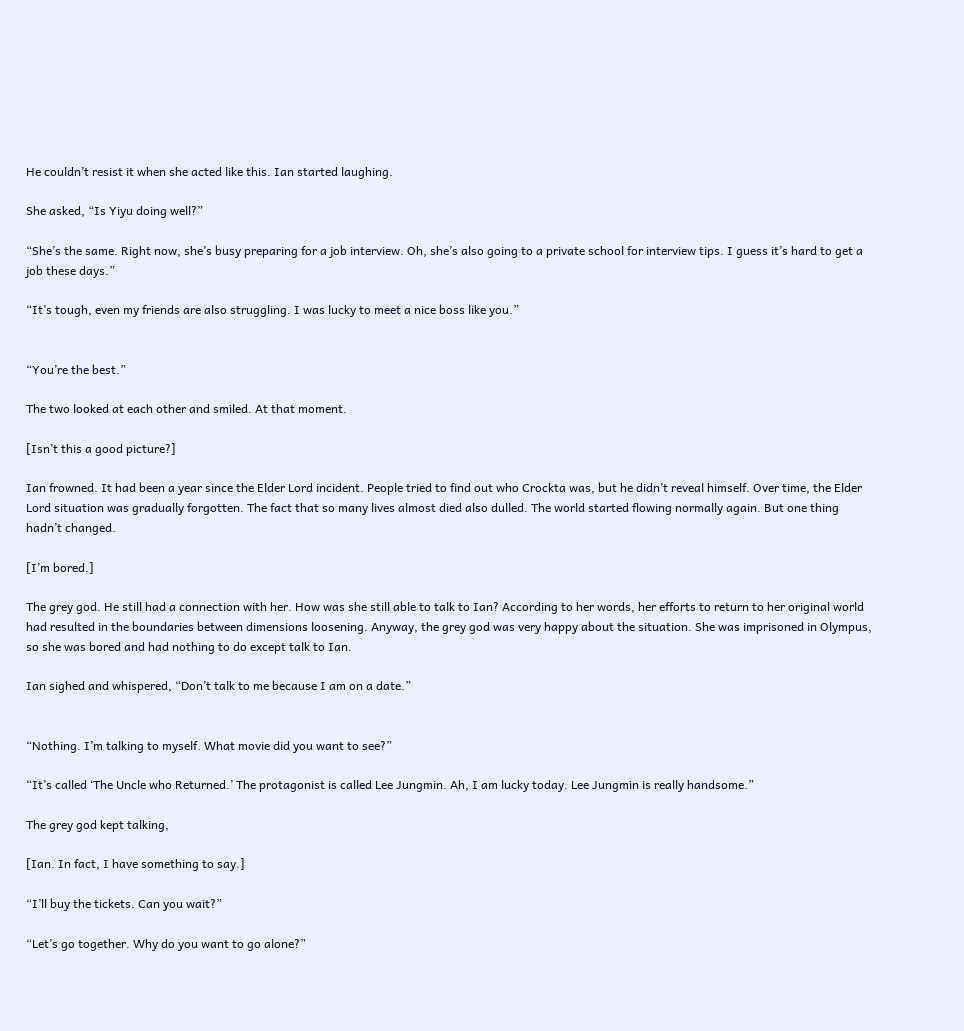He couldn’t resist it when she acted like this. Ian started laughing.

She asked, “Is Yiyu doing well?”

“She’s the same. Right now, she’s busy preparing for a job interview. Oh, she’s also going to a private school for interview tips. I guess it’s hard to get a job these days.”

“It’s tough, even my friends are also struggling. I was lucky to meet a nice boss like you.”


“You’re the best.”

The two looked at each other and smiled. At that moment.

[Isn’t this a good picture?]

Ian frowned. It had been a year since the Elder Lord incident. People tried to find out who Crockta was, but he didn’t reveal himself. Over time, the Elder Lord situation was gradually forgotten. The fact that so many lives almost died also dulled. The world started flowing normally again. But one thing hadn’t changed.

[I’m bored.]

The grey god. He still had a connection with her. How was she still able to talk to Ian? According to her words, her efforts to return to her original world had resulted in the boundaries between dimensions loosening. Anyway, the grey god was very happy about the situation. She was imprisoned in Olympus, so she was bored and had nothing to do except talk to Ian.

Ian sighed and whispered, “Don’t talk to me because I am on a date.”


“Nothing. I’m talking to myself. What movie did you want to see?”

“It’s called ‘The Uncle who Returned.’ The protagonist is called Lee Jungmin. Ah, I am lucky today. Lee Jungmin is really handsome.”

The grey god kept talking,

[Ian. In fact, I have something to say.]

“I’ll buy the tickets. Can you wait?”

“Let’s go together. Why do you want to go alone?”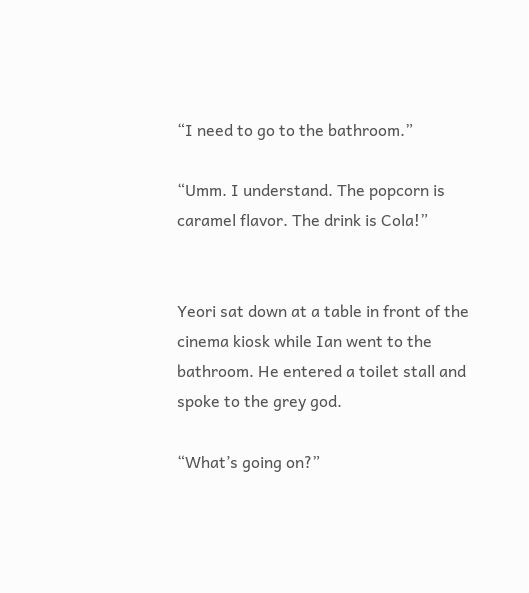“I need to go to the bathroom.”

“Umm. I understand. The popcorn is caramel flavor. The drink is Cola!”


Yeori sat down at a table in front of the cinema kiosk while Ian went to the bathroom. He entered a toilet stall and spoke to the grey god.

“What’s going on?”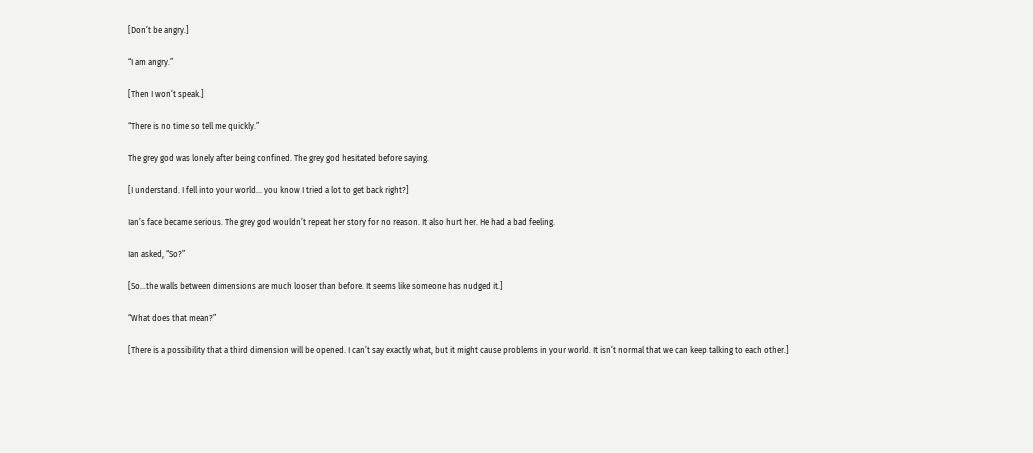[Don’t be angry.]

“I am angry.”

[Then I won’t speak.]

“There is no time so tell me quickly.”

The grey god was lonely after being confined. The grey god hesitated before saying.

[I understand. I fell into your world… you know I tried a lot to get back right?]

Ian’s face became serious. The grey god wouldn’t repeat her story for no reason. It also hurt her. He had a bad feeling.

Ian asked, “So?”

[So…the walls between dimensions are much looser than before. It seems like someone has nudged it.]

“What does that mean?”

[There is a possibility that a third dimension will be opened. I can’t say exactly what, but it might cause problems in your world. It isn’t normal that we can keep talking to each other.]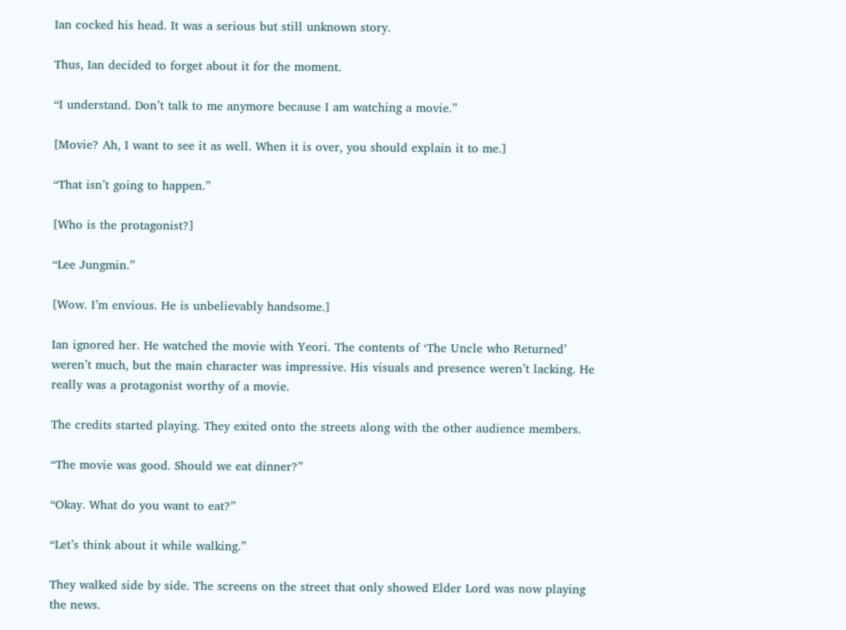Ian cocked his head. It was a serious but still unknown story.

Thus, Ian decided to forget about it for the moment.

“I understand. Don’t talk to me anymore because I am watching a movie.”

[Movie? Ah, I want to see it as well. When it is over, you should explain it to me.]

“That isn’t going to happen.”

[Who is the protagonist?]

“Lee Jungmin.”

[Wow. I’m envious. He is unbelievably handsome.]

Ian ignored her. He watched the movie with Yeori. The contents of ‘The Uncle who Returned’ weren’t much, but the main character was impressive. His visuals and presence weren’t lacking. He really was a protagonist worthy of a movie.

The credits started playing. They exited onto the streets along with the other audience members.

“The movie was good. Should we eat dinner?”

“Okay. What do you want to eat?”

“Let’s think about it while walking.”

They walked side by side. The screens on the street that only showed Elder Lord was now playing the news.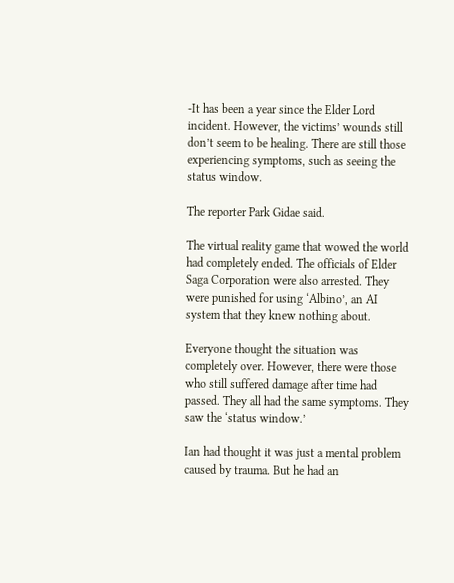-It has been a year since the Elder Lord incident. However, the victims’ wounds still don’t seem to be healing. There are still those experiencing symptoms, such as seeing the status window.

The reporter Park Gidae said.

The virtual reality game that wowed the world had completely ended. The officials of Elder Saga Corporation were also arrested. They were punished for using ‘Albino’, an AI system that they knew nothing about.

Everyone thought the situation was completely over. However, there were those who still suffered damage after time had passed. They all had the same symptoms. They saw the ‘status window.’

Ian had thought it was just a mental problem caused by trauma. But he had an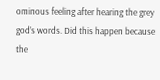ominous feeling after hearing the grey god’s words. Did this happen because the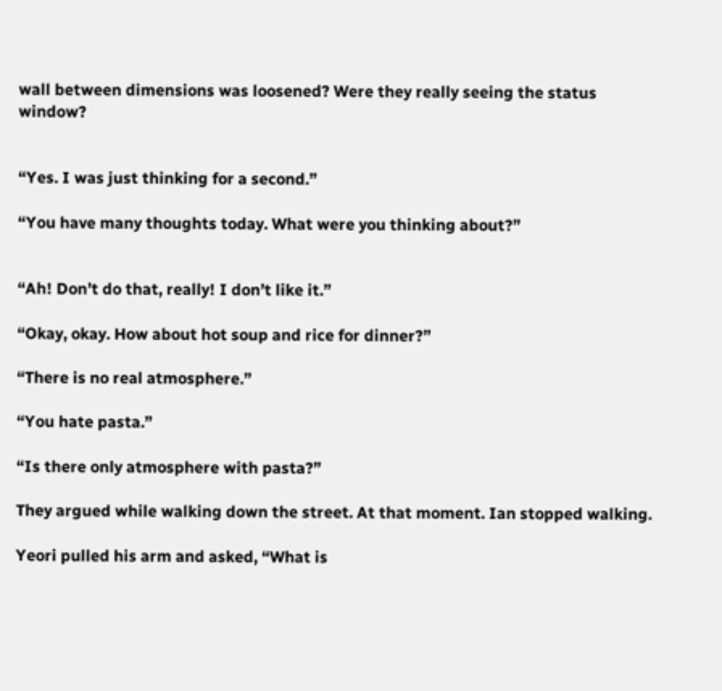wall between dimensions was loosened? Were they really seeing the status window?


“Yes. I was just thinking for a second.”

“You have many thoughts today. What were you thinking about?”


“Ah! Don’t do that, really! I don’t like it.”

“Okay, okay. How about hot soup and rice for dinner?”

“There is no real atmosphere.”

“You hate pasta.”

“Is there only atmosphere with pasta?”

They argued while walking down the street. At that moment. Ian stopped walking.

Yeori pulled his arm and asked, “What is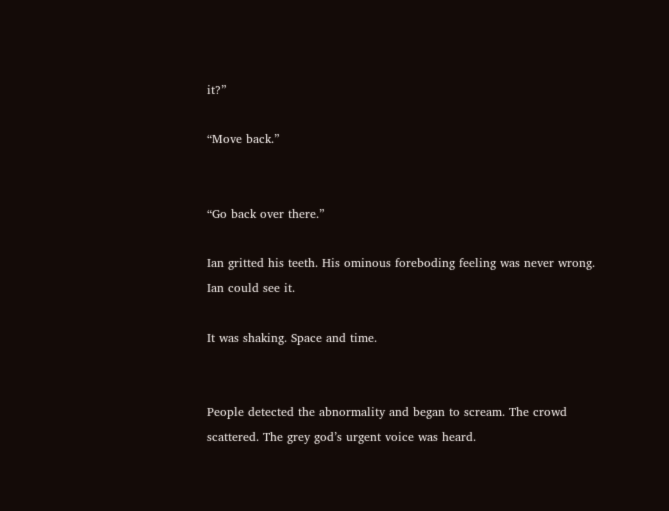it?”

“Move back.”


“Go back over there.”

Ian gritted his teeth. His ominous foreboding feeling was never wrong. Ian could see it.

It was shaking. Space and time.


People detected the abnormality and began to scream. The crowd scattered. The grey god’s urgent voice was heard.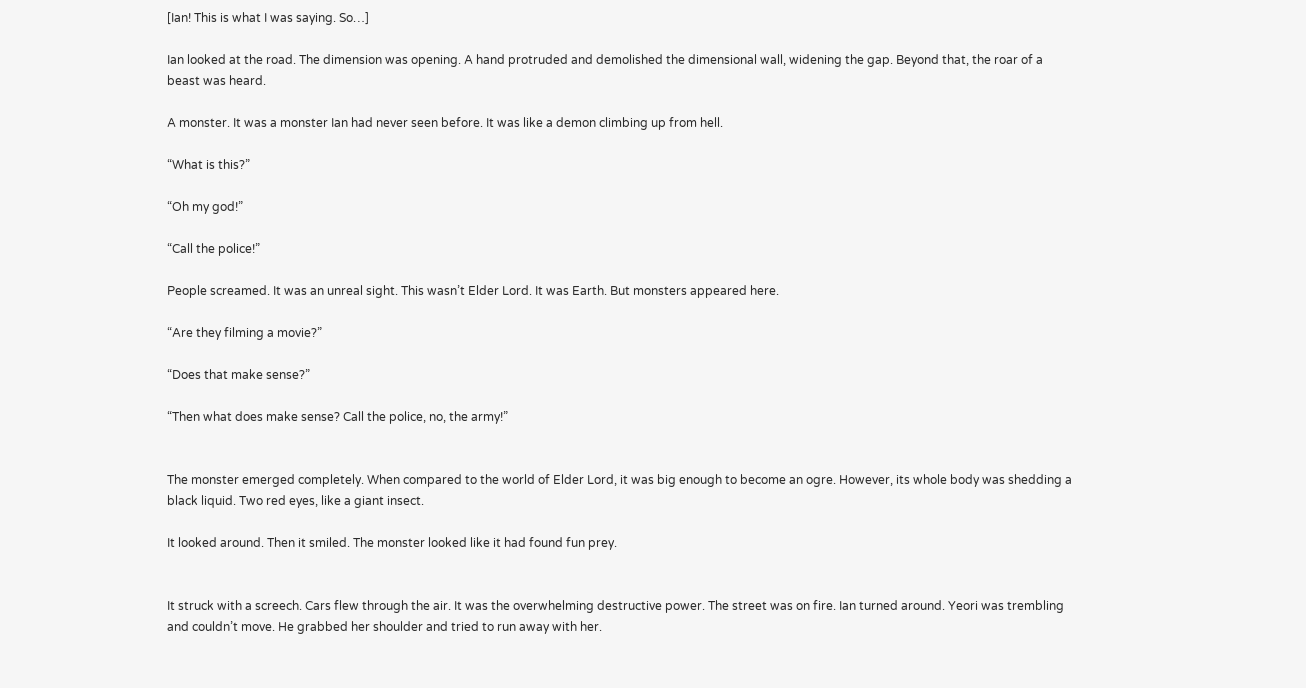[Ian! This is what I was saying. So…]

Ian looked at the road. The dimension was opening. A hand protruded and demolished the dimensional wall, widening the gap. Beyond that, the roar of a beast was heard.

A monster. It was a monster Ian had never seen before. It was like a demon climbing up from hell.

“What is this?”

“Oh my god!”

“Call the police!”

People screamed. It was an unreal sight. This wasn’t Elder Lord. It was Earth. But monsters appeared here.

“Are they filming a movie?”

“Does that make sense?”

“Then what does make sense? Call the police, no, the army!”


The monster emerged completely. When compared to the world of Elder Lord, it was big enough to become an ogre. However, its whole body was shedding a black liquid. Two red eyes, like a giant insect.

It looked around. Then it smiled. The monster looked like it had found fun prey.


It struck with a screech. Cars flew through the air. It was the overwhelming destructive power. The street was on fire. Ian turned around. Yeori was trembling and couldn’t move. He grabbed her shoulder and tried to run away with her.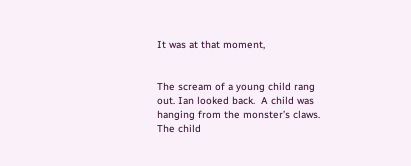It was at that moment,


The scream of a young child rang out. Ian looked back.  A child was hanging from the monster’s claws. The child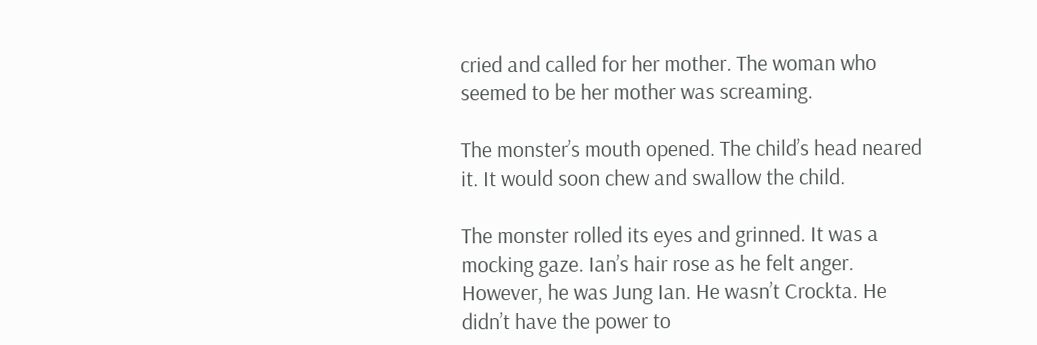cried and called for her mother. The woman who seemed to be her mother was screaming.

The monster’s mouth opened. The child’s head neared it. It would soon chew and swallow the child.

The monster rolled its eyes and grinned. It was a mocking gaze. Ian’s hair rose as he felt anger. However, he was Jung Ian. He wasn’t Crockta. He didn’t have the power to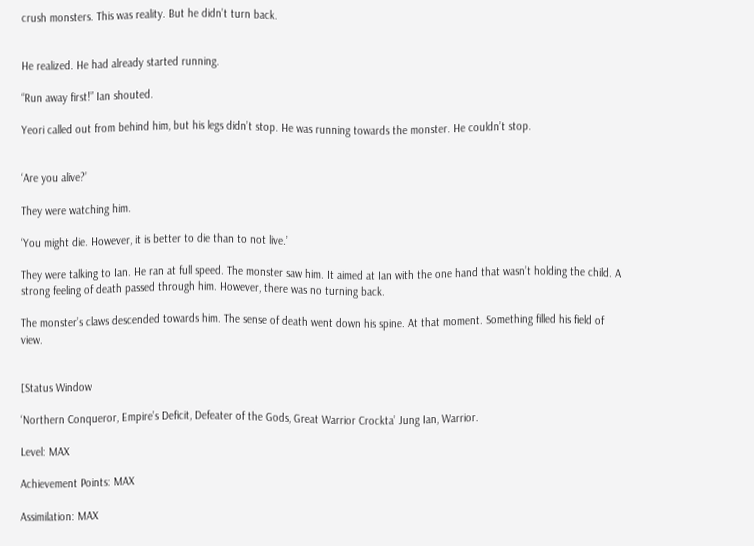crush monsters. This was reality. But he didn’t turn back.


He realized. He had already started running.

“Run away first!” Ian shouted.

Yeori called out from behind him, but his legs didn’t stop. He was running towards the monster. He couldn’t stop.


‘Are you alive?’

They were watching him.

‘You might die. However, it is better to die than to not live.’

They were talking to Ian. He ran at full speed. The monster saw him. It aimed at Ian with the one hand that wasn’t holding the child. A strong feeling of death passed through him. However, there was no turning back.

The monster’s claws descended towards him. The sense of death went down his spine. At that moment. Something filled his field of view.


[Status Window

‘Northern Conqueror, Empire’s Deficit, Defeater of the Gods, Great Warrior Crockta’ Jung Ian, Warrior.

Level: MAX

Achievement Points: MAX

Assimilation: MAX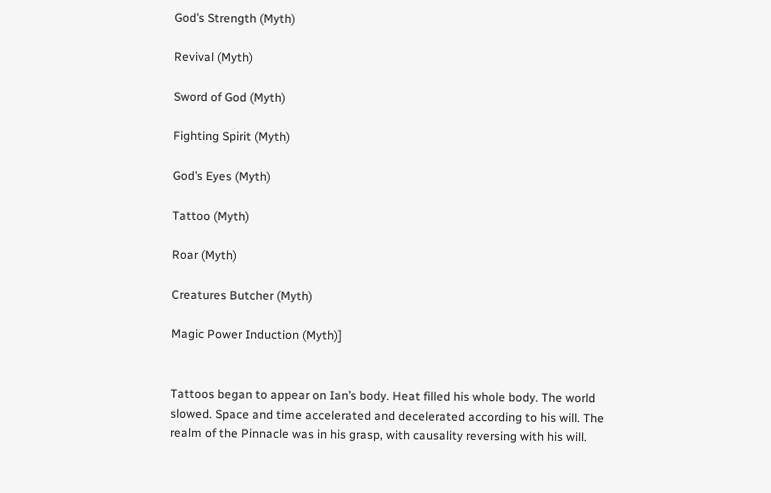God’s Strength (Myth)

Revival (Myth)

Sword of God (Myth)

Fighting Spirit (Myth)

God’s Eyes (Myth)

Tattoo (Myth)

Roar (Myth)

Creatures Butcher (Myth)

Magic Power Induction (Myth)]


Tattoos began to appear on Ian’s body. Heat filled his whole body. The world slowed. Space and time accelerated and decelerated according to his will. The realm of the Pinnacle was in his grasp, with causality reversing with his will.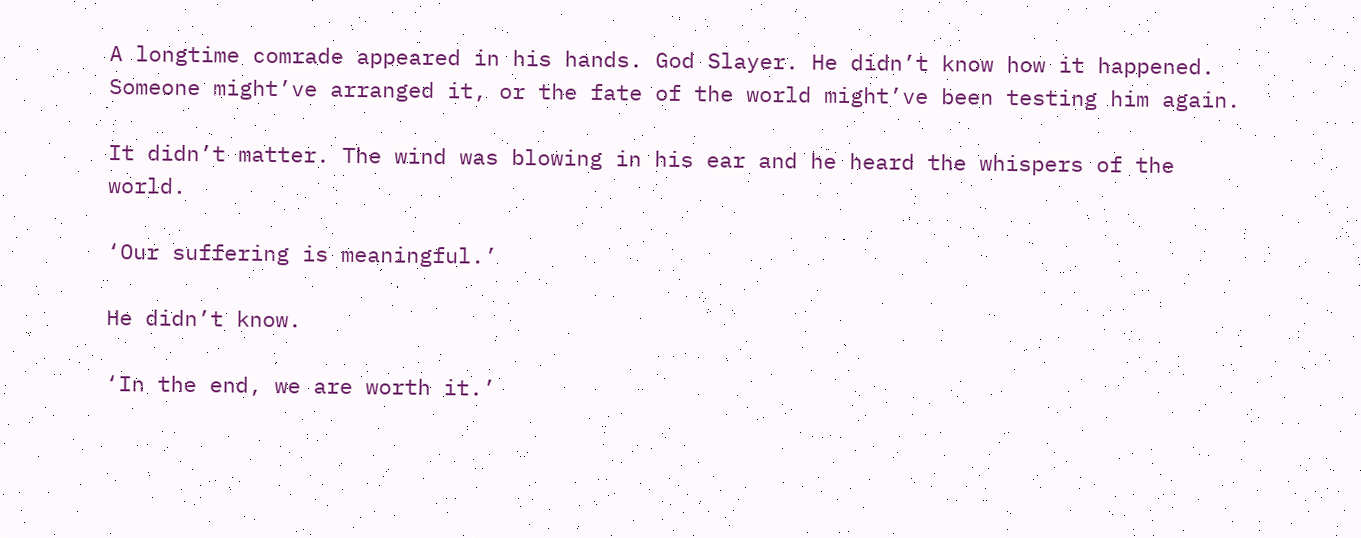A longtime comrade appeared in his hands. God Slayer. He didn’t know how it happened. Someone might’ve arranged it, or the fate of the world might’ve been testing him again.

It didn’t matter. The wind was blowing in his ear and he heard the whispers of the world.

‘Our suffering is meaningful.’

He didn’t know.

‘In the end, we are worth it.’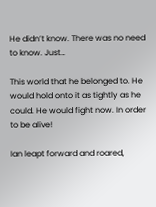He didn’t know. There was no need to know. Just…

This world that he belonged to. He would hold onto it as tightly as he could. He would fight now. In order to be alive!

Ian leapt forward and roared,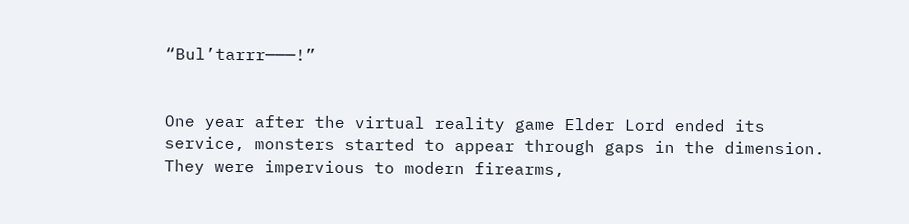“Bul’tarrr───!”


One year after the virtual reality game Elder Lord ended its service, monsters started to appear through gaps in the dimension. They were impervious to modern firearms,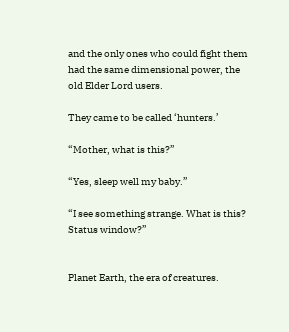and the only ones who could fight them had the same dimensional power, the old Elder Lord users.

They came to be called ‘hunters.’

“Mother, what is this?”

“Yes, sleep well my baby.”

“I see something strange. What is this? Status window?”


Planet Earth, the era of creatures.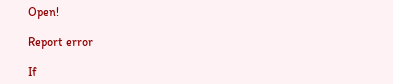Open!

Report error

If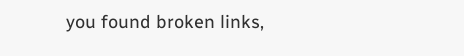you found broken links,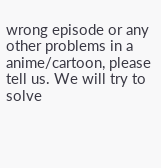wrong episode or any other problems in a anime/cartoon, please tell us. We will try to solve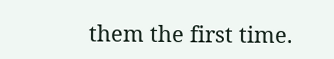them the first time.